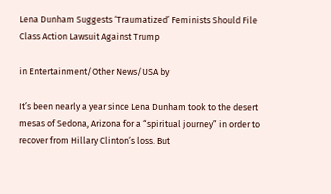Lena Dunham Suggests ‘Traumatized’ Feminists Should File Class Action Lawsuit Against Trump

in Entertainment/Other News/USA by

It’s been nearly a year since Lena Dunham took to the desert mesas of Sedona, Arizona for a “spiritual journey” in order to recover from Hillary Clinton’s loss. But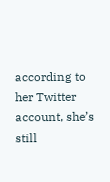according to her Twitter account, she’s still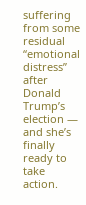suffering from some residual “emotional distress” after Donald Trump’s election — and she’s finally ready to take action.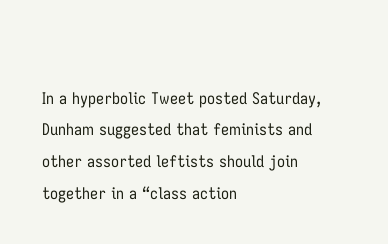In a hyperbolic Tweet posted Saturday, Dunham suggested that feminists and other assorted leftists should join together in a “class action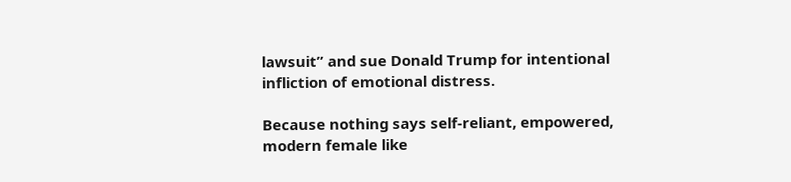lawsuit” and sue Donald Trump for intentional infliction of emotional distress.

Because nothing says self-reliant, empowered, modern female like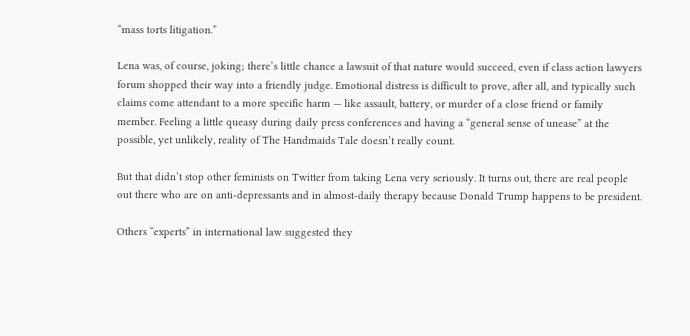“mass torts litigation.”

Lena was, of course, joking; there’s little chance a lawsuit of that nature would succeed, even if class action lawyers forum shopped their way into a friendly judge. Emotional distress is difficult to prove, after all, and typically such claims come attendant to a more specific harm — like assault, battery, or murder of a close friend or family member. Feeling a little queasy during daily press conferences and having a “general sense of unease” at the possible, yet unlikely, reality of The Handmaids Tale doesn’t really count.

But that didn’t stop other feminists on Twitter from taking Lena very seriously. It turns out, there are real people out there who are on anti-depressants and in almost-daily therapy because Donald Trump happens to be president.

Others “experts” in international law suggested they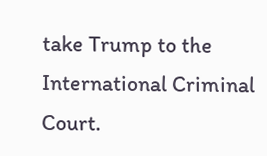take Trump to the International Criminal Court.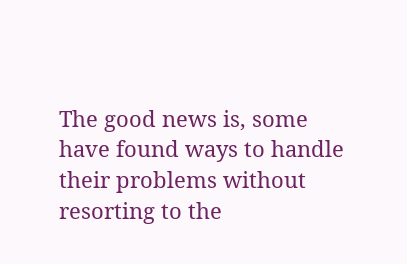The good news is, some have found ways to handle their problems without resorting to the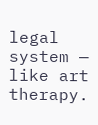legal system — like art therapy.